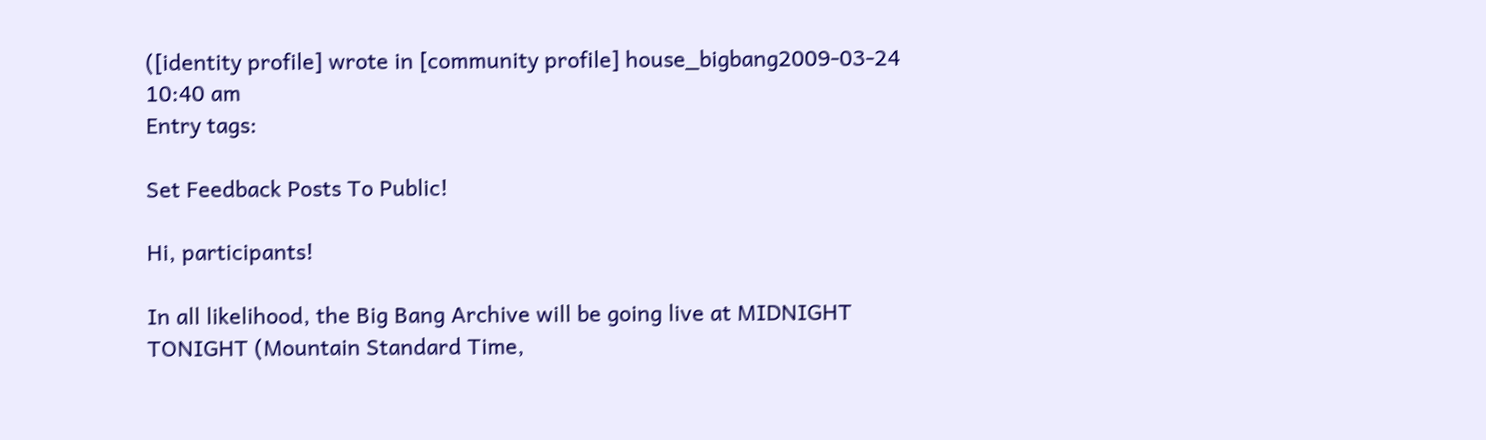([identity profile] wrote in [community profile] house_bigbang2009-03-24 10:40 am
Entry tags:

Set Feedback Posts To Public!

Hi, participants!

In all likelihood, the Big Bang Archive will be going live at MIDNIGHT TONIGHT (Mountain Standard Time,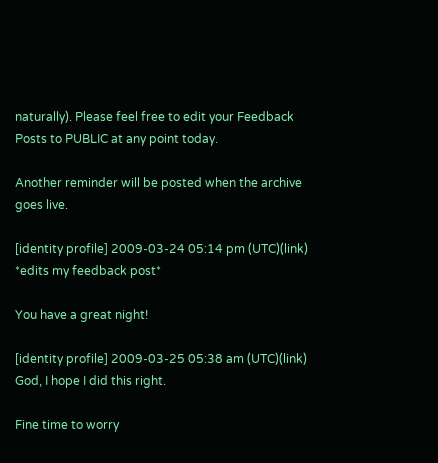naturally). Please feel free to edit your Feedback Posts to PUBLIC at any point today.

Another reminder will be posted when the archive goes live.

[identity profile] 2009-03-24 05:14 pm (UTC)(link)
*edits my feedback post*

You have a great night!

[identity profile] 2009-03-25 05:38 am (UTC)(link)
God, I hope I did this right.

Fine time to worry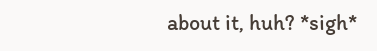about it, huh? *sigh*